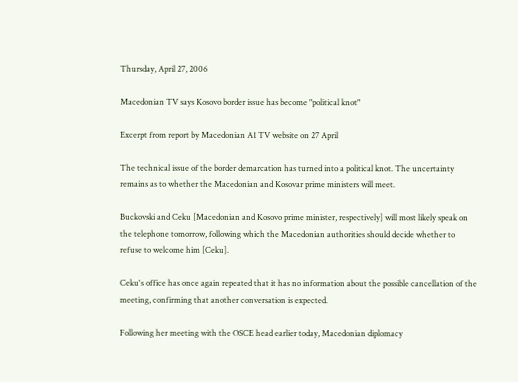Thursday, April 27, 2006

Macedonian TV says Kosovo border issue has become "political knot"

Excerpt from report by Macedonian A1 TV website on 27 April

The technical issue of the border demarcation has turned into a political knot. The uncertainty remains as to whether the Macedonian and Kosovar prime ministers will meet.

Buckovski and Ceku [Macedonian and Kosovo prime minister, respectively] will most likely speak on the telephone tomorrow, following which the Macedonian authorities should decide whether to refuse to welcome him [Ceku].

Ceku's office has once again repeated that it has no information about the possible cancellation of the meeting, confirming that another conversation is expected.

Following her meeting with the OSCE head earlier today, Macedonian diplomacy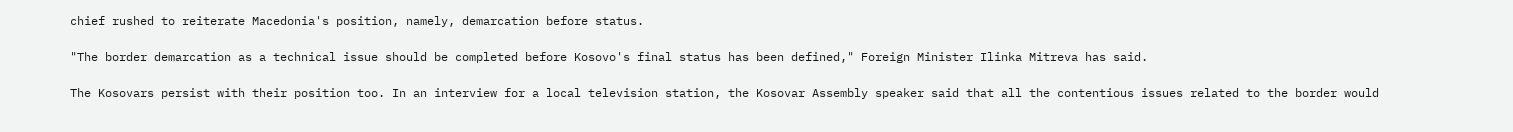chief rushed to reiterate Macedonia's position, namely, demarcation before status.

"The border demarcation as a technical issue should be completed before Kosovo's final status has been defined," Foreign Minister Ilinka Mitreva has said.

The Kosovars persist with their position too. In an interview for a local television station, the Kosovar Assembly speaker said that all the contentious issues related to the border would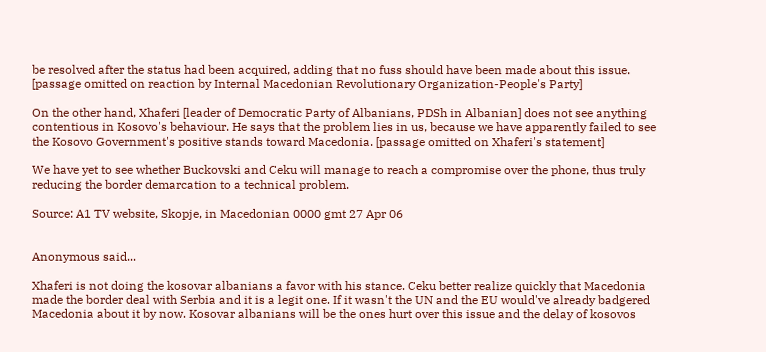be resolved after the status had been acquired, adding that no fuss should have been made about this issue. [passage omitted on reaction by Internal Macedonian Revolutionary Organization-People's Party]

On the other hand, Xhaferi [leader of Democratic Party of Albanians, PDSh in Albanian] does not see anything contentious in Kosovo's behaviour. He says that the problem lies in us, because we have apparently failed to see the Kosovo Government's positive stands toward Macedonia. [passage omitted on Xhaferi's statement]

We have yet to see whether Buckovski and Ceku will manage to reach a compromise over the phone, thus truly reducing the border demarcation to a technical problem.

Source: A1 TV website, Skopje, in Macedonian 0000 gmt 27 Apr 06


Anonymous said...

Xhaferi is not doing the kosovar albanians a favor with his stance. Ceku better realize quickly that Macedonia made the border deal with Serbia and it is a legit one. If it wasn't the UN and the EU would've already badgered Macedonia about it by now. Kosovar albanians will be the ones hurt over this issue and the delay of kosovos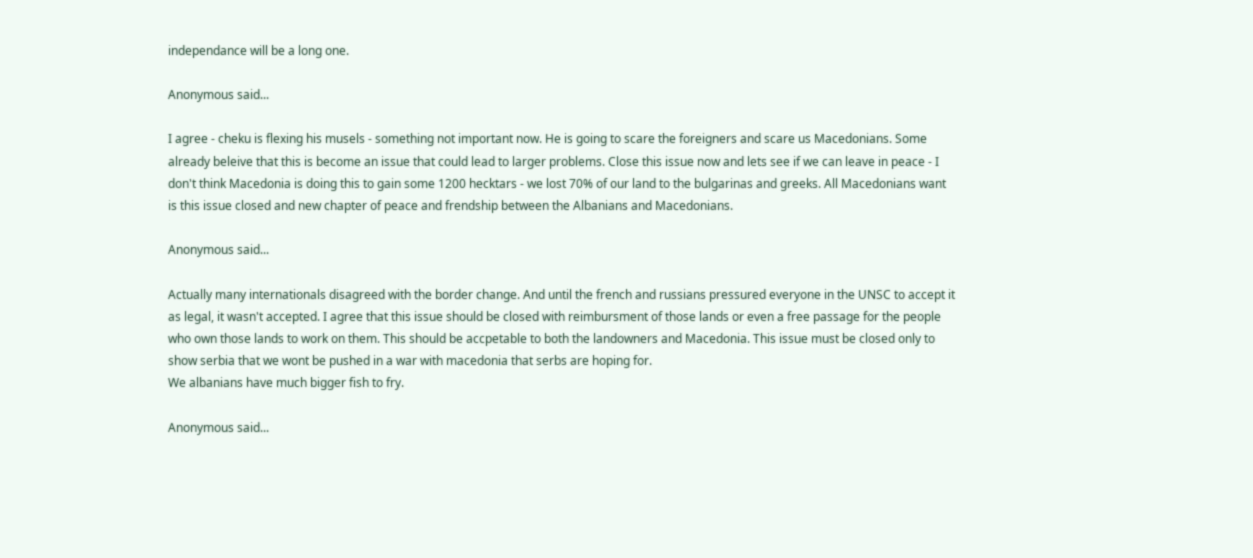independance will be a long one.

Anonymous said...

I agree - cheku is flexing his musels - something not important now. He is going to scare the foreigners and scare us Macedonians. Some already beleive that this is become an issue that could lead to larger problems. Close this issue now and lets see if we can leave in peace - I don't think Macedonia is doing this to gain some 1200 hecktars - we lost 70% of our land to the bulgarinas and greeks. All Macedonians want is this issue closed and new chapter of peace and frendship between the Albanians and Macedonians.

Anonymous said...

Actually many internationals disagreed with the border change. And until the french and russians pressured everyone in the UNSC to accept it as legal, it wasn't accepted. I agree that this issue should be closed with reimbursment of those lands or even a free passage for the people who own those lands to work on them. This should be accpetable to both the landowners and Macedonia. This issue must be closed only to show serbia that we wont be pushed in a war with macedonia that serbs are hoping for.
We albanians have much bigger fish to fry.

Anonymous said...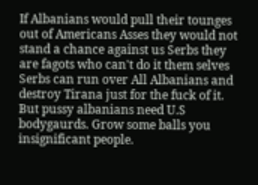If Albanians would pull their tounges out of Americans Asses they would not stand a chance against us Serbs they are fagots who can't do it them selves Serbs can run over All Albanians and destroy Tirana just for the fuck of it. But pussy albanians need U.S bodygaurds. Grow some balls you insignificant people.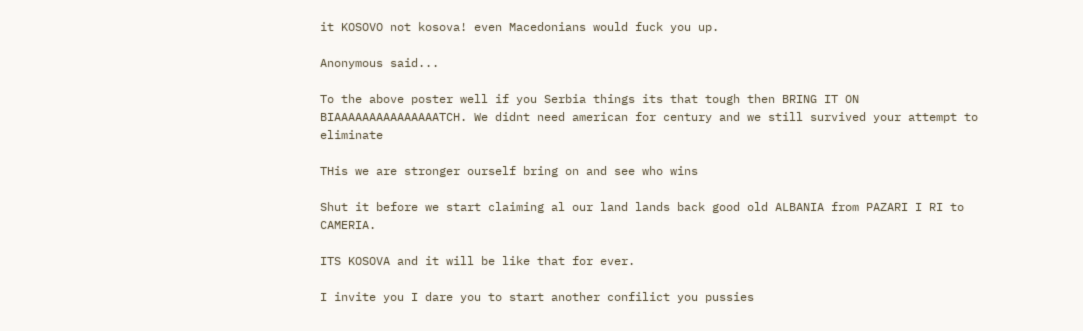it KOSOVO not kosova! even Macedonians would fuck you up.

Anonymous said...

To the above poster well if you Serbia things its that tough then BRING IT ON BIAAAAAAAAAAAAAAATCH. We didnt need american for century and we still survived your attempt to eliminate

THis we are stronger ourself bring on and see who wins

Shut it before we start claiming al our land lands back good old ALBANIA from PAZARI I RI to CAMERIA.

ITS KOSOVA and it will be like that for ever.

I invite you I dare you to start another confilict you pussies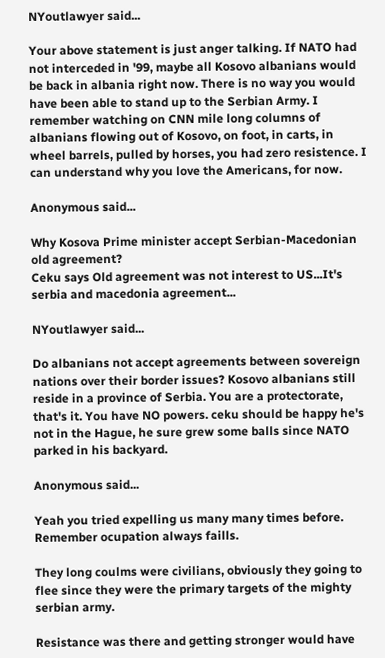NYoutlawyer said...

Your above statement is just anger talking. If NATO had not interceded in '99, maybe all Kosovo albanians would be back in albania right now. There is no way you would have been able to stand up to the Serbian Army. I remember watching on CNN mile long columns of albanians flowing out of Kosovo, on foot, in carts, in wheel barrels, pulled by horses, you had zero resistence. I can understand why you love the Americans, for now.

Anonymous said...

Why Kosova Prime minister accept Serbian-Macedonian old agreement?
Ceku says Old agreement was not interest to US...It's serbia and macedonia agreement...

NYoutlawyer said...

Do albanians not accept agreements between sovereign nations over their border issues? Kosovo albanians still reside in a province of Serbia. You are a protectorate, that's it. You have NO powers. ceku should be happy he's not in the Hague, he sure grew some balls since NATO parked in his backyard.

Anonymous said...

Yeah you tried expelling us many many times before. Remember ocupation always faills.

They long coulms were civilians, obviously they going to flee since they were the primary targets of the mighty serbian army.

Resistance was there and getting stronger would have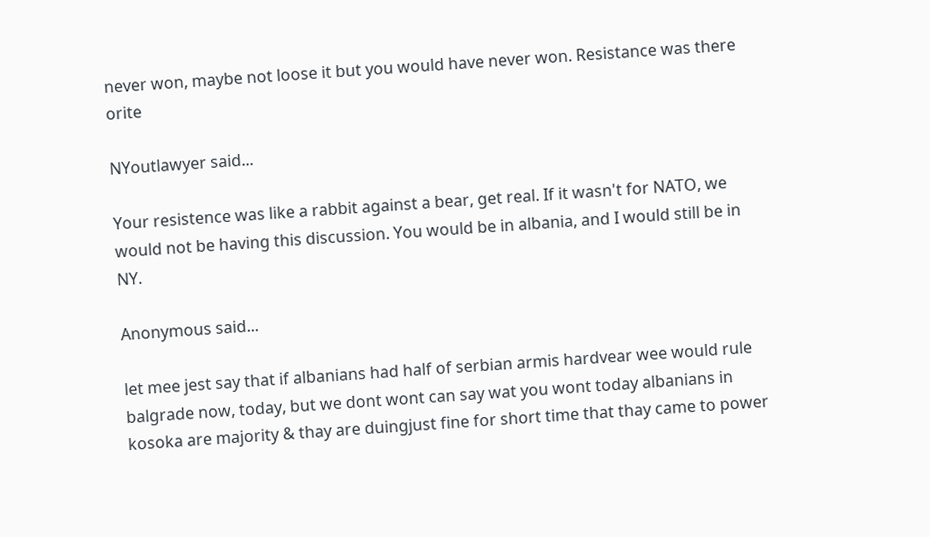never won, maybe not loose it but you would have never won. Resistance was there orite

NYoutlawyer said...

Your resistence was like a rabbit against a bear, get real. If it wasn't for NATO, we would not be having this discussion. You would be in albania, and I would still be in NY.

Anonymous said...

let mee jest say that if albanians had half of serbian armis hardvear wee would rule balgrade now, today, but we dont wont can say wat you wont today albanians in kosoka are majority & thay are duingjust fine for short time that thay came to power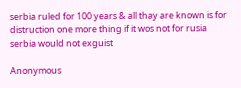serbia ruled for 100 years & all thay are known is for distruction one more thing if it wos not for rusia serbia would not exguist

Anonymous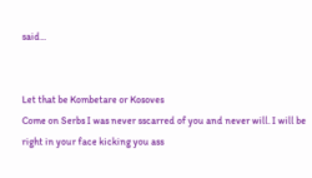said...


Let that be Kombetare or Kosoves
Come on Serbs I was never sscarred of you and never will. I will be right in your face kicking you ass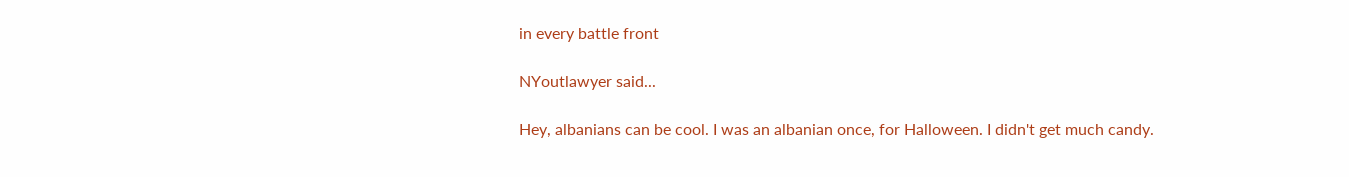in every battle front

NYoutlawyer said...

Hey, albanians can be cool. I was an albanian once, for Halloween. I didn't get much candy.